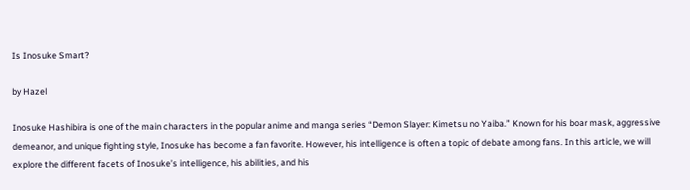Is Inosuke Smart?

by Hazel

Inosuke Hashibira is one of the main characters in the popular anime and manga series “Demon Slayer: Kimetsu no Yaiba.” Known for his boar mask, aggressive demeanor, and unique fighting style, Inosuke has become a fan favorite. However, his intelligence is often a topic of debate among fans. In this article, we will explore the different facets of Inosuke’s intelligence, his abilities, and his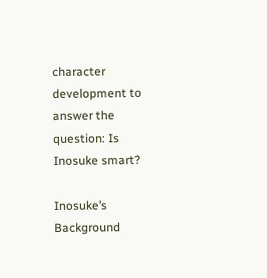character development to answer the question: Is Inosuke smart?

Inosuke’s Background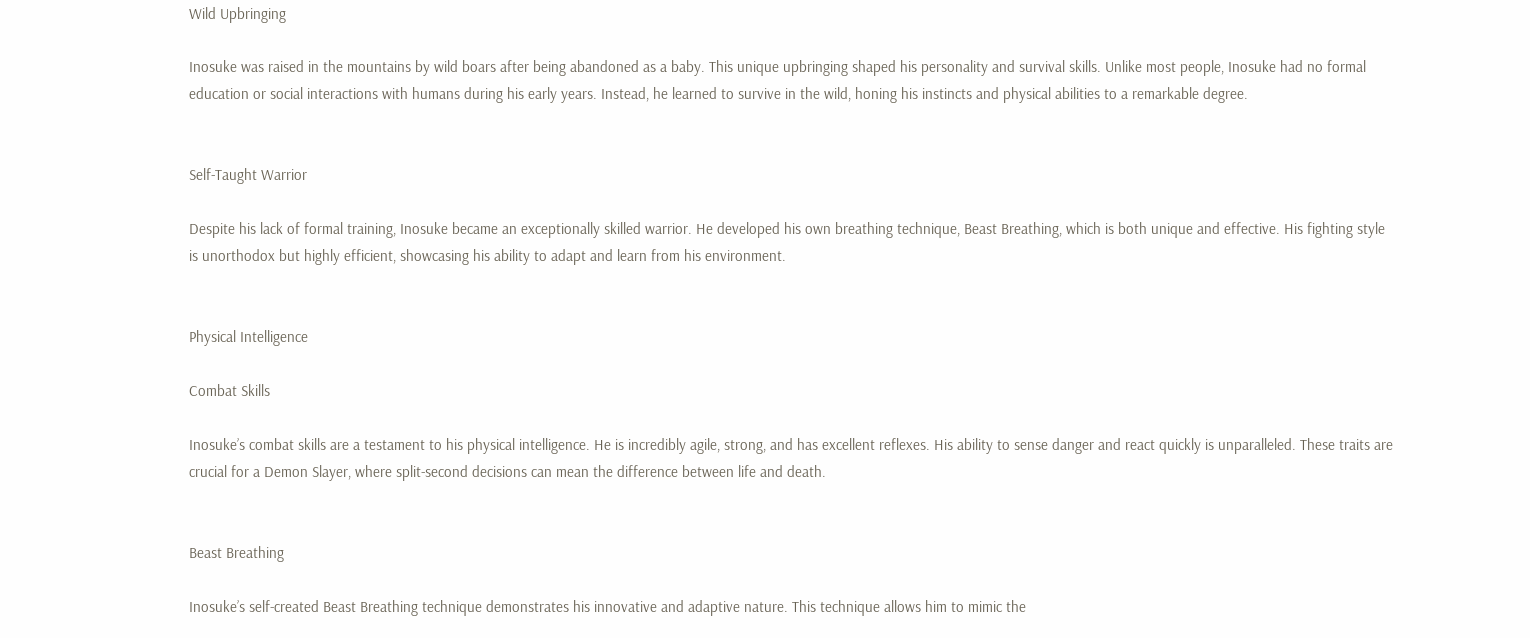Wild Upbringing

Inosuke was raised in the mountains by wild boars after being abandoned as a baby. This unique upbringing shaped his personality and survival skills. Unlike most people, Inosuke had no formal education or social interactions with humans during his early years. Instead, he learned to survive in the wild, honing his instincts and physical abilities to a remarkable degree.


Self-Taught Warrior

Despite his lack of formal training, Inosuke became an exceptionally skilled warrior. He developed his own breathing technique, Beast Breathing, which is both unique and effective. His fighting style is unorthodox but highly efficient, showcasing his ability to adapt and learn from his environment.


Physical Intelligence

Combat Skills

Inosuke’s combat skills are a testament to his physical intelligence. He is incredibly agile, strong, and has excellent reflexes. His ability to sense danger and react quickly is unparalleled. These traits are crucial for a Demon Slayer, where split-second decisions can mean the difference between life and death.


Beast Breathing

Inosuke’s self-created Beast Breathing technique demonstrates his innovative and adaptive nature. This technique allows him to mimic the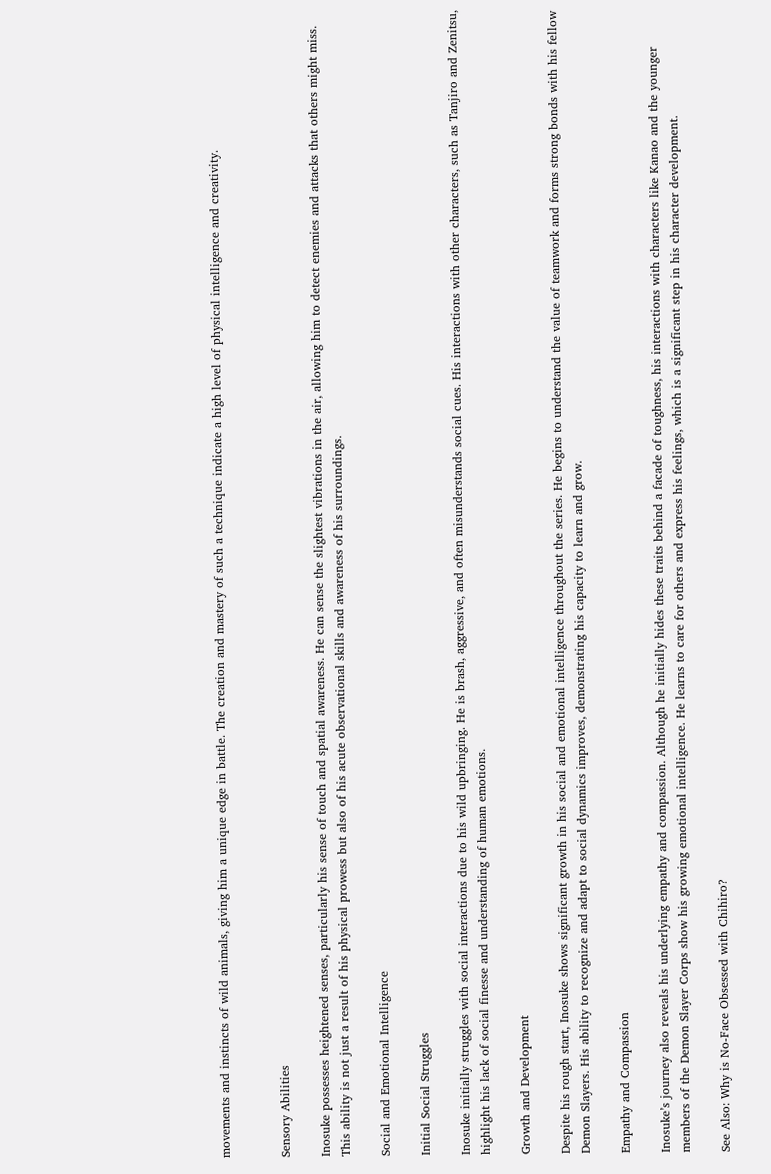movements and instincts of wild animals, giving him a unique edge in battle. The creation and mastery of such a technique indicate a high level of physical intelligence and creativity.


Sensory Abilities

Inosuke possesses heightened senses, particularly his sense of touch and spatial awareness. He can sense the slightest vibrations in the air, allowing him to detect enemies and attacks that others might miss. This ability is not just a result of his physical prowess but also of his acute observational skills and awareness of his surroundings.

Social and Emotional Intelligence

Initial Social Struggles

Inosuke initially struggles with social interactions due to his wild upbringing. He is brash, aggressive, and often misunderstands social cues. His interactions with other characters, such as Tanjiro and Zenitsu, highlight his lack of social finesse and understanding of human emotions.

Growth and Development

Despite his rough start, Inosuke shows significant growth in his social and emotional intelligence throughout the series. He begins to understand the value of teamwork and forms strong bonds with his fellow Demon Slayers. His ability to recognize and adapt to social dynamics improves, demonstrating his capacity to learn and grow.

Empathy and Compassion

Inosuke’s journey also reveals his underlying empathy and compassion. Although he initially hides these traits behind a facade of toughness, his interactions with characters like Kanao and the younger members of the Demon Slayer Corps show his growing emotional intelligence. He learns to care for others and express his feelings, which is a significant step in his character development.

See Also: Why is No-Face Obsessed with Chihiro?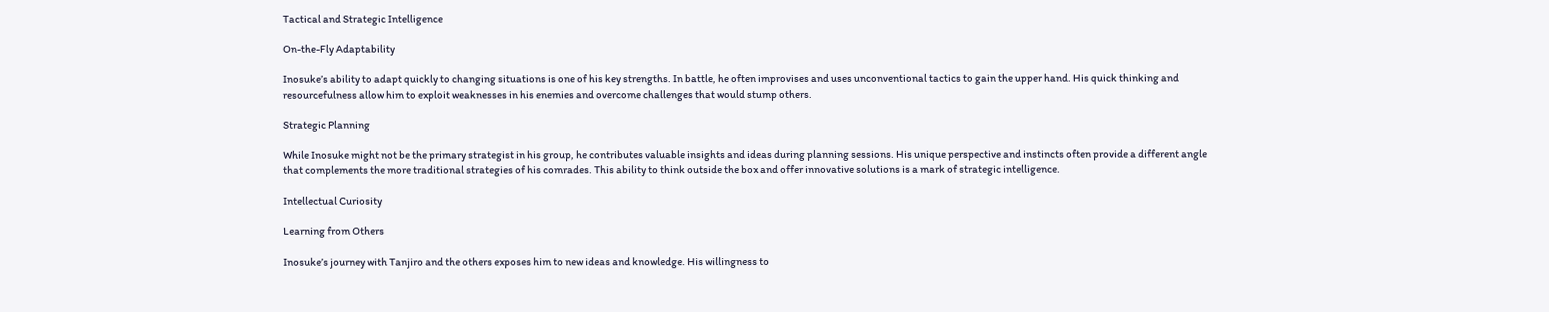Tactical and Strategic Intelligence

On-the-Fly Adaptability

Inosuke’s ability to adapt quickly to changing situations is one of his key strengths. In battle, he often improvises and uses unconventional tactics to gain the upper hand. His quick thinking and resourcefulness allow him to exploit weaknesses in his enemies and overcome challenges that would stump others.

Strategic Planning

While Inosuke might not be the primary strategist in his group, he contributes valuable insights and ideas during planning sessions. His unique perspective and instincts often provide a different angle that complements the more traditional strategies of his comrades. This ability to think outside the box and offer innovative solutions is a mark of strategic intelligence.

Intellectual Curiosity

Learning from Others

Inosuke’s journey with Tanjiro and the others exposes him to new ideas and knowledge. His willingness to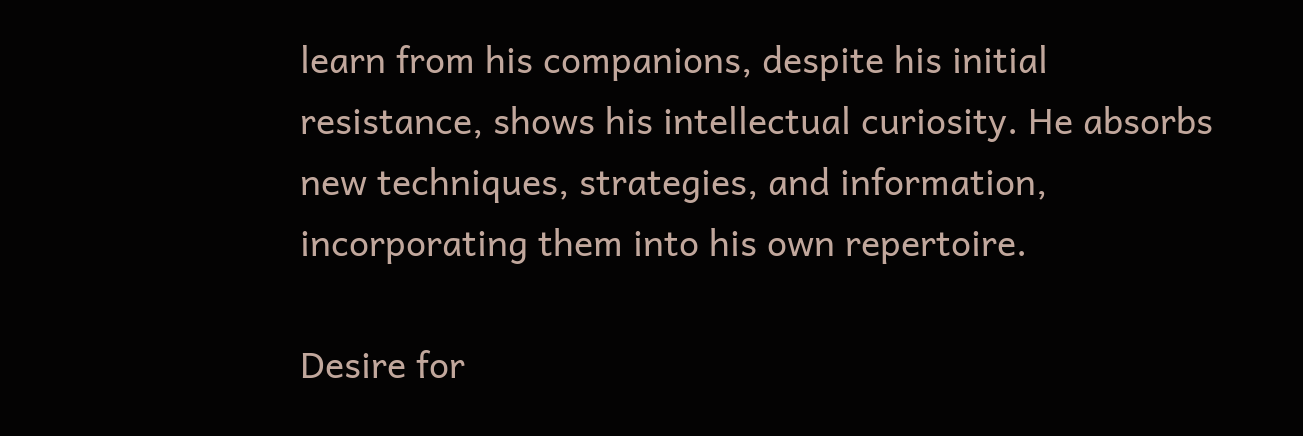learn from his companions, despite his initial resistance, shows his intellectual curiosity. He absorbs new techniques, strategies, and information, incorporating them into his own repertoire.

Desire for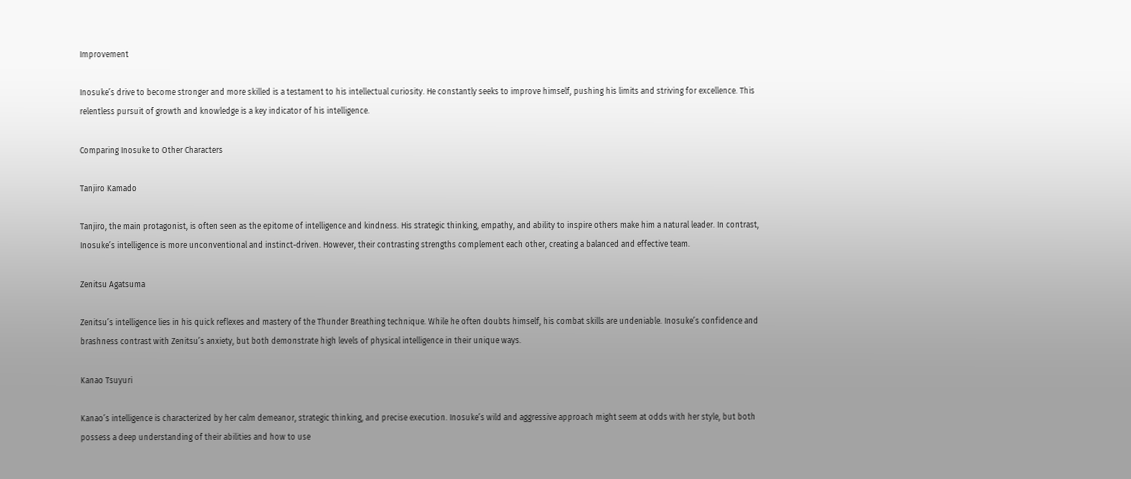Improvement

Inosuke’s drive to become stronger and more skilled is a testament to his intellectual curiosity. He constantly seeks to improve himself, pushing his limits and striving for excellence. This relentless pursuit of growth and knowledge is a key indicator of his intelligence.

Comparing Inosuke to Other Characters

Tanjiro Kamado

Tanjiro, the main protagonist, is often seen as the epitome of intelligence and kindness. His strategic thinking, empathy, and ability to inspire others make him a natural leader. In contrast, Inosuke’s intelligence is more unconventional and instinct-driven. However, their contrasting strengths complement each other, creating a balanced and effective team.

Zenitsu Agatsuma

Zenitsu’s intelligence lies in his quick reflexes and mastery of the Thunder Breathing technique. While he often doubts himself, his combat skills are undeniable. Inosuke’s confidence and brashness contrast with Zenitsu’s anxiety, but both demonstrate high levels of physical intelligence in their unique ways.

Kanao Tsuyuri

Kanao’s intelligence is characterized by her calm demeanor, strategic thinking, and precise execution. Inosuke’s wild and aggressive approach might seem at odds with her style, but both possess a deep understanding of their abilities and how to use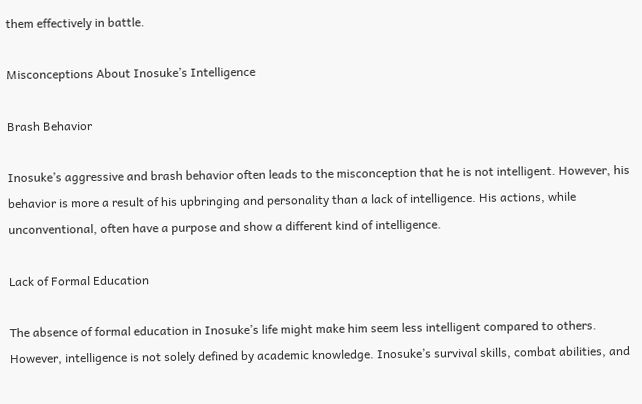them effectively in battle.

Misconceptions About Inosuke’s Intelligence

Brash Behavior

Inosuke’s aggressive and brash behavior often leads to the misconception that he is not intelligent. However, his behavior is more a result of his upbringing and personality than a lack of intelligence. His actions, while unconventional, often have a purpose and show a different kind of intelligence.

Lack of Formal Education

The absence of formal education in Inosuke’s life might make him seem less intelligent compared to others. However, intelligence is not solely defined by academic knowledge. Inosuke’s survival skills, combat abilities, and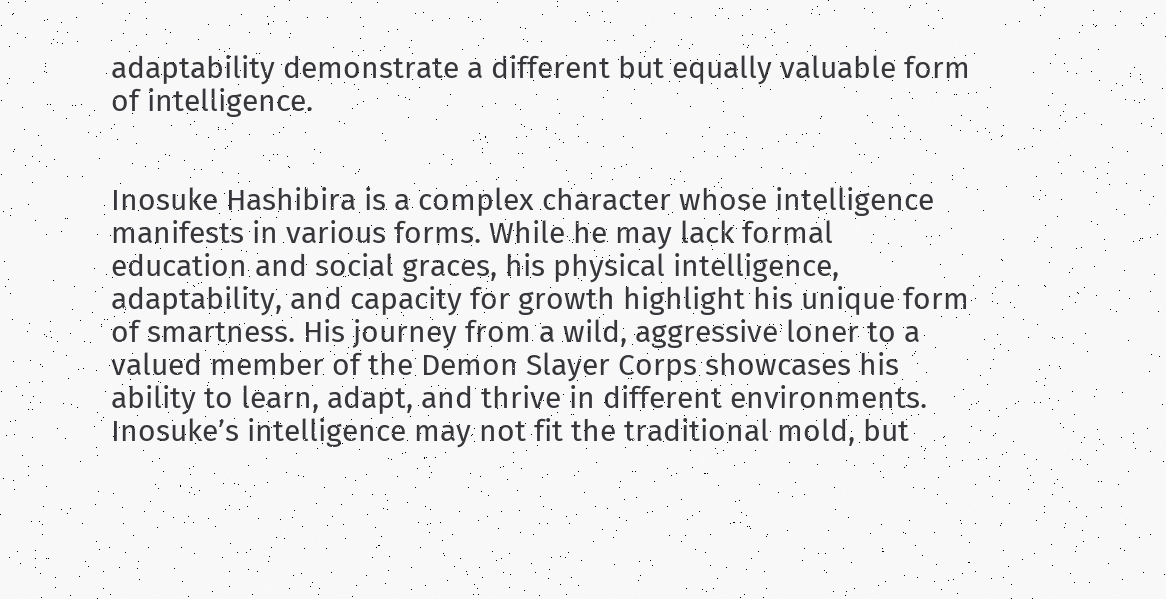adaptability demonstrate a different but equally valuable form of intelligence.


Inosuke Hashibira is a complex character whose intelligence manifests in various forms. While he may lack formal education and social graces, his physical intelligence, adaptability, and capacity for growth highlight his unique form of smartness. His journey from a wild, aggressive loner to a valued member of the Demon Slayer Corps showcases his ability to learn, adapt, and thrive in different environments. Inosuke’s intelligence may not fit the traditional mold, but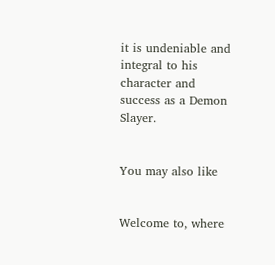it is undeniable and integral to his character and success as a Demon Slayer.


You may also like


Welcome to, where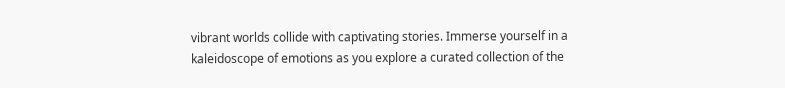vibrant worlds collide with captivating stories. Immerse yourself in a kaleidoscope of emotions as you explore a curated collection of the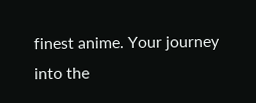finest anime. Your journey into the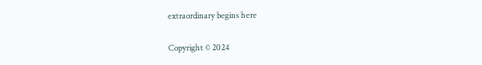extraordinary begins here

Copyright © 2024